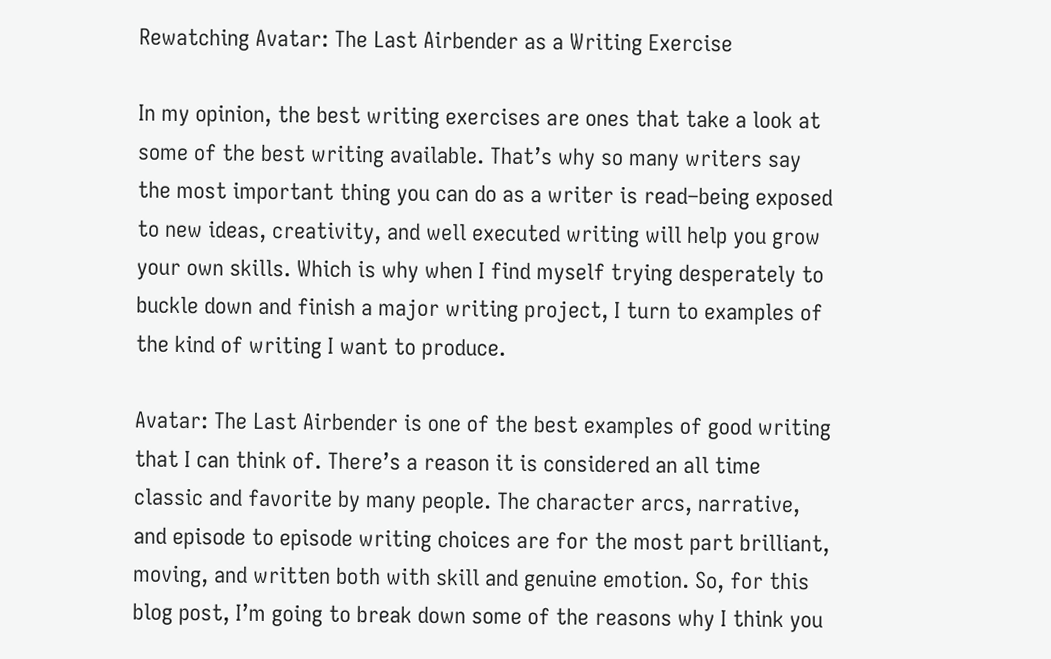Rewatching Avatar: The Last Airbender as a Writing Exercise

In my opinion, the best writing exercises are ones that take a look at some of the best writing available. That’s why so many writers say the most important thing you can do as a writer is read–being exposed to new ideas, creativity, and well executed writing will help you grow your own skills. Which is why when I find myself trying desperately to buckle down and finish a major writing project, I turn to examples of the kind of writing I want to produce.

Avatar: The Last Airbender is one of the best examples of good writing that I can think of. There’s a reason it is considered an all time classic and favorite by many people. The character arcs, narrative, and episode to episode writing choices are for the most part brilliant, moving, and written both with skill and genuine emotion. So, for this blog post, I’m going to break down some of the reasons why I think you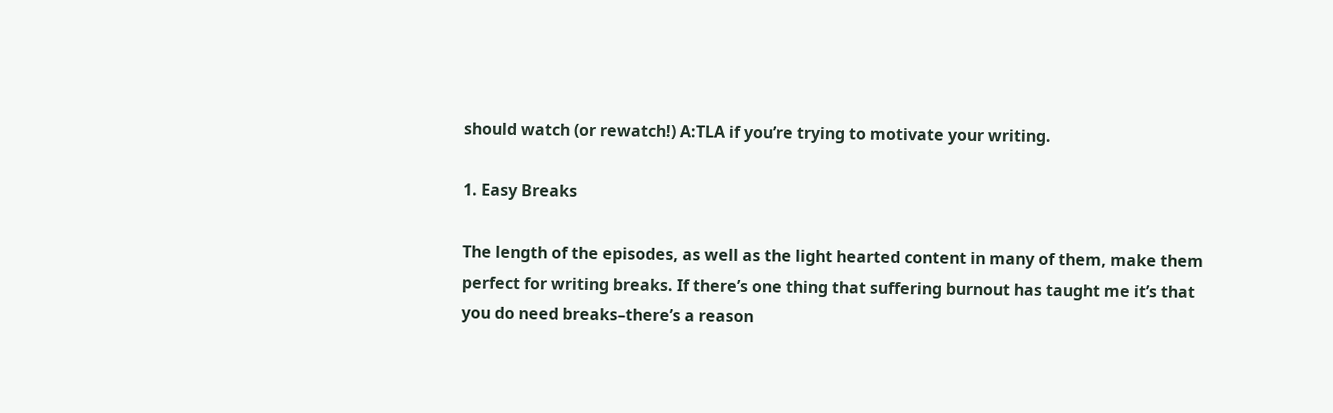should watch (or rewatch!) A:TLA if you’re trying to motivate your writing.

1. Easy Breaks

The length of the episodes, as well as the light hearted content in many of them, make them perfect for writing breaks. If there’s one thing that suffering burnout has taught me it’s that you do need breaks–there’s a reason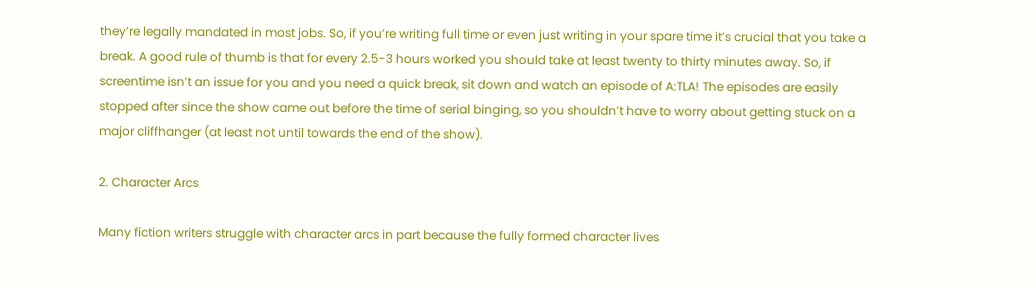they’re legally mandated in most jobs. So, if you’re writing full time or even just writing in your spare time it’s crucial that you take a break. A good rule of thumb is that for every 2.5-3 hours worked you should take at least twenty to thirty minutes away. So, if screentime isn’t an issue for you and you need a quick break, sit down and watch an episode of A:TLA! The episodes are easily stopped after since the show came out before the time of serial binging, so you shouldn’t have to worry about getting stuck on a major cliffhanger (at least not until towards the end of the show).

2. Character Arcs

Many fiction writers struggle with character arcs in part because the fully formed character lives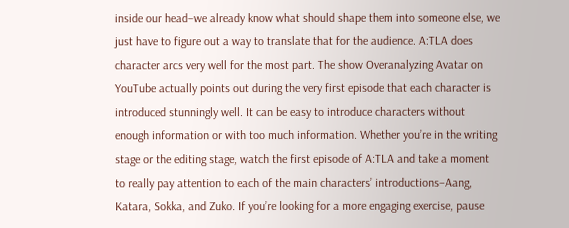inside our head–we already know what should shape them into someone else, we just have to figure out a way to translate that for the audience. A:TLA does character arcs very well for the most part. The show Overanalyzing Avatar on YouTube actually points out during the very first episode that each character is introduced stunningly well. It can be easy to introduce characters without enough information or with too much information. Whether you’re in the writing stage or the editing stage, watch the first episode of A:TLA and take a moment to really pay attention to each of the main characters’ introductions–Aang, Katara, Sokka, and Zuko. If you’re looking for a more engaging exercise, pause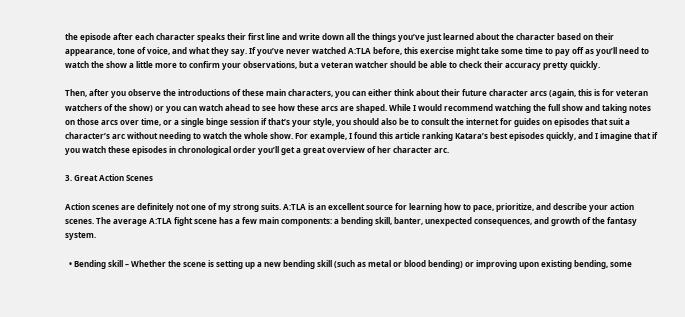the episode after each character speaks their first line and write down all the things you’ve just learned about the character based on their appearance, tone of voice, and what they say. If you’ve never watched A:TLA before, this exercise might take some time to pay off as you’ll need to watch the show a little more to confirm your observations, but a veteran watcher should be able to check their accuracy pretty quickly.

Then, after you observe the introductions of these main characters, you can either think about their future character arcs (again, this is for veteran watchers of the show) or you can watch ahead to see how these arcs are shaped. While I would recommend watching the full show and taking notes on those arcs over time, or a single binge session if that’s your style, you should also be to consult the internet for guides on episodes that suit a character’s arc without needing to watch the whole show. For example, I found this article ranking Katara’s best episodes quickly, and I imagine that if you watch these episodes in chronological order you’ll get a great overview of her character arc.

3. Great Action Scenes

Action scenes are definitely not one of my strong suits. A:TLA is an excellent source for learning how to pace, prioritize, and describe your action scenes. The average A:TLA fight scene has a few main components: a bending skill, banter, unexpected consequences, and growth of the fantasy system.

  • Bending skill – Whether the scene is setting up a new bending skill (such as metal or blood bending) or improving upon existing bending, some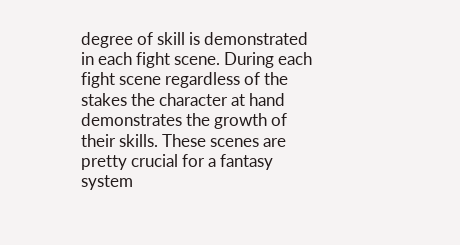degree of skill is demonstrated in each fight scene. During each fight scene regardless of the stakes the character at hand demonstrates the growth of their skills. These scenes are pretty crucial for a fantasy system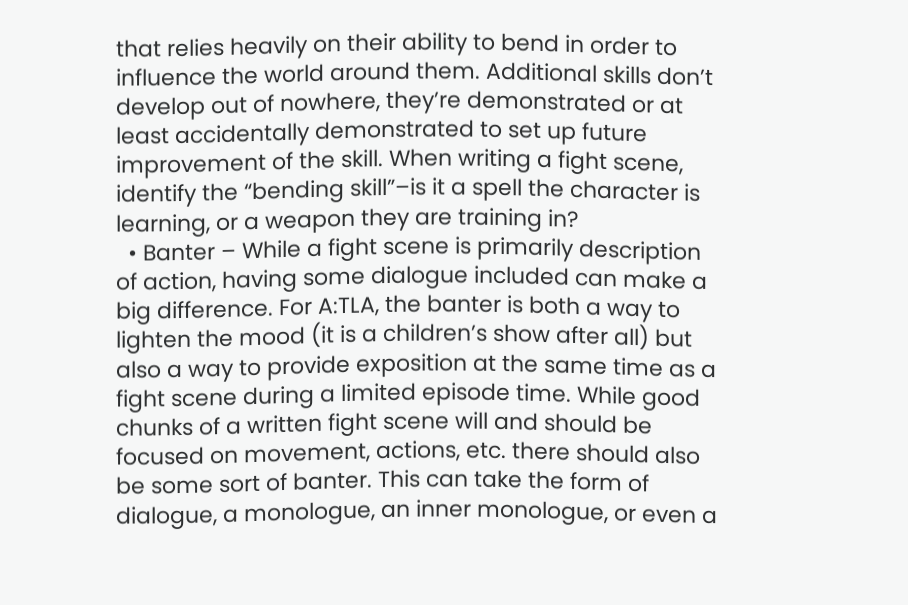that relies heavily on their ability to bend in order to influence the world around them. Additional skills don’t develop out of nowhere, they’re demonstrated or at least accidentally demonstrated to set up future improvement of the skill. When writing a fight scene, identify the “bending skill”–is it a spell the character is learning, or a weapon they are training in?
  • Banter – While a fight scene is primarily description of action, having some dialogue included can make a big difference. For A:TLA, the banter is both a way to lighten the mood (it is a children’s show after all) but also a way to provide exposition at the same time as a fight scene during a limited episode time. While good chunks of a written fight scene will and should be focused on movement, actions, etc. there should also be some sort of banter. This can take the form of dialogue, a monologue, an inner monologue, or even a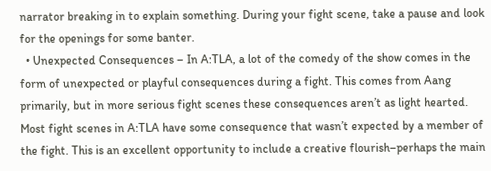narrator breaking in to explain something. During your fight scene, take a pause and look for the openings for some banter.
  • Unexpected Consequences – In A:TLA, a lot of the comedy of the show comes in the form of unexpected or playful consequences during a fight. This comes from Aang primarily, but in more serious fight scenes these consequences aren’t as light hearted. Most fight scenes in A:TLA have some consequence that wasn’t expected by a member of the fight. This is an excellent opportunity to include a creative flourish–perhaps the main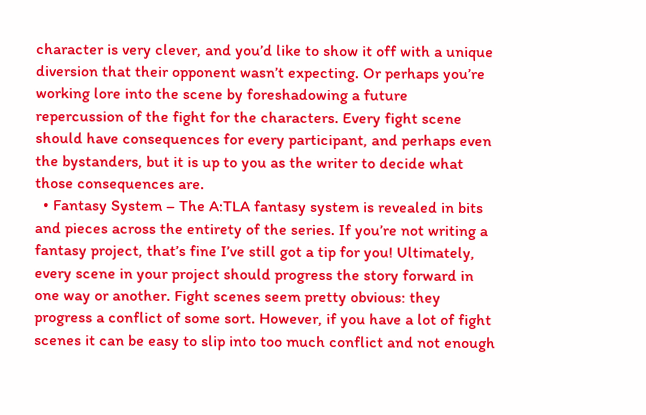character is very clever, and you’d like to show it off with a unique diversion that their opponent wasn’t expecting. Or perhaps you’re working lore into the scene by foreshadowing a future repercussion of the fight for the characters. Every fight scene should have consequences for every participant, and perhaps even the bystanders, but it is up to you as the writer to decide what those consequences are.
  • Fantasy System – The A:TLA fantasy system is revealed in bits and pieces across the entirety of the series. If you’re not writing a fantasy project, that’s fine I’ve still got a tip for you! Ultimately, every scene in your project should progress the story forward in one way or another. Fight scenes seem pretty obvious: they progress a conflict of some sort. However, if you have a lot of fight scenes it can be easy to slip into too much conflict and not enough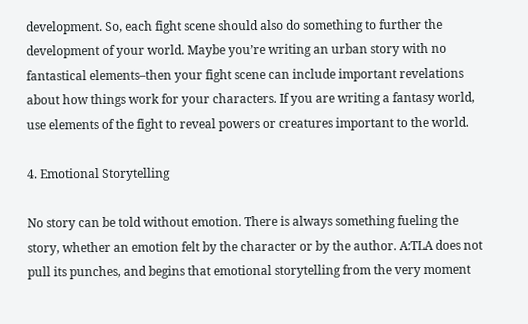development. So, each fight scene should also do something to further the development of your world. Maybe you’re writing an urban story with no fantastical elements–then your fight scene can include important revelations about how things work for your characters. If you are writing a fantasy world, use elements of the fight to reveal powers or creatures important to the world.

4. Emotional Storytelling

No story can be told without emotion. There is always something fueling the story, whether an emotion felt by the character or by the author. A:TLA does not pull its punches, and begins that emotional storytelling from the very moment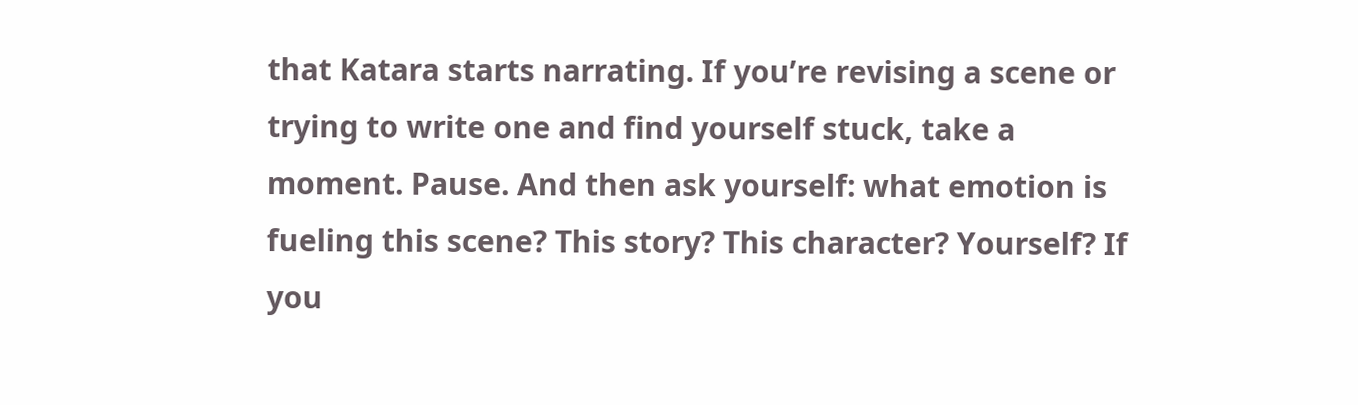that Katara starts narrating. If you’re revising a scene or trying to write one and find yourself stuck, take a moment. Pause. And then ask yourself: what emotion is fueling this scene? This story? This character? Yourself? If you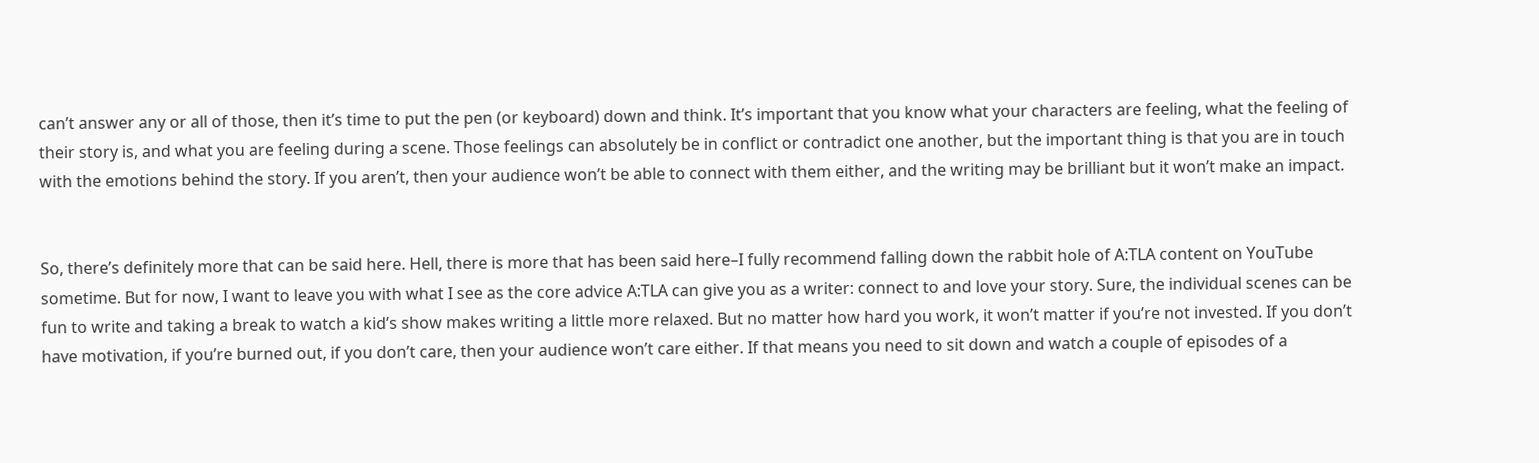can’t answer any or all of those, then it’s time to put the pen (or keyboard) down and think. It’s important that you know what your characters are feeling, what the feeling of their story is, and what you are feeling during a scene. Those feelings can absolutely be in conflict or contradict one another, but the important thing is that you are in touch with the emotions behind the story. If you aren’t, then your audience won’t be able to connect with them either, and the writing may be brilliant but it won’t make an impact.


So, there’s definitely more that can be said here. Hell, there is more that has been said here–I fully recommend falling down the rabbit hole of A:TLA content on YouTube sometime. But for now, I want to leave you with what I see as the core advice A:TLA can give you as a writer: connect to and love your story. Sure, the individual scenes can be fun to write and taking a break to watch a kid’s show makes writing a little more relaxed. But no matter how hard you work, it won’t matter if you’re not invested. If you don’t have motivation, if you’re burned out, if you don’t care, then your audience won’t care either. If that means you need to sit down and watch a couple of episodes of a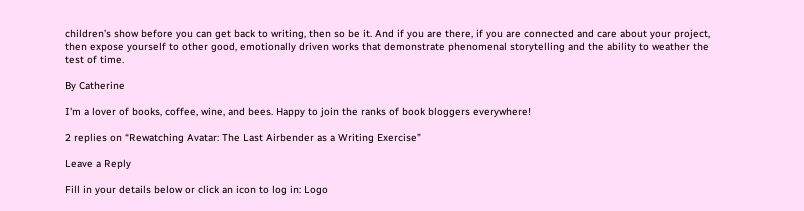children’s show before you can get back to writing, then so be it. And if you are there, if you are connected and care about your project, then expose yourself to other good, emotionally driven works that demonstrate phenomenal storytelling and the ability to weather the test of time.

By Catherine

I'm a lover of books, coffee, wine, and bees. Happy to join the ranks of book bloggers everywhere!

2 replies on “Rewatching Avatar: The Last Airbender as a Writing Exercise”

Leave a Reply

Fill in your details below or click an icon to log in: Logo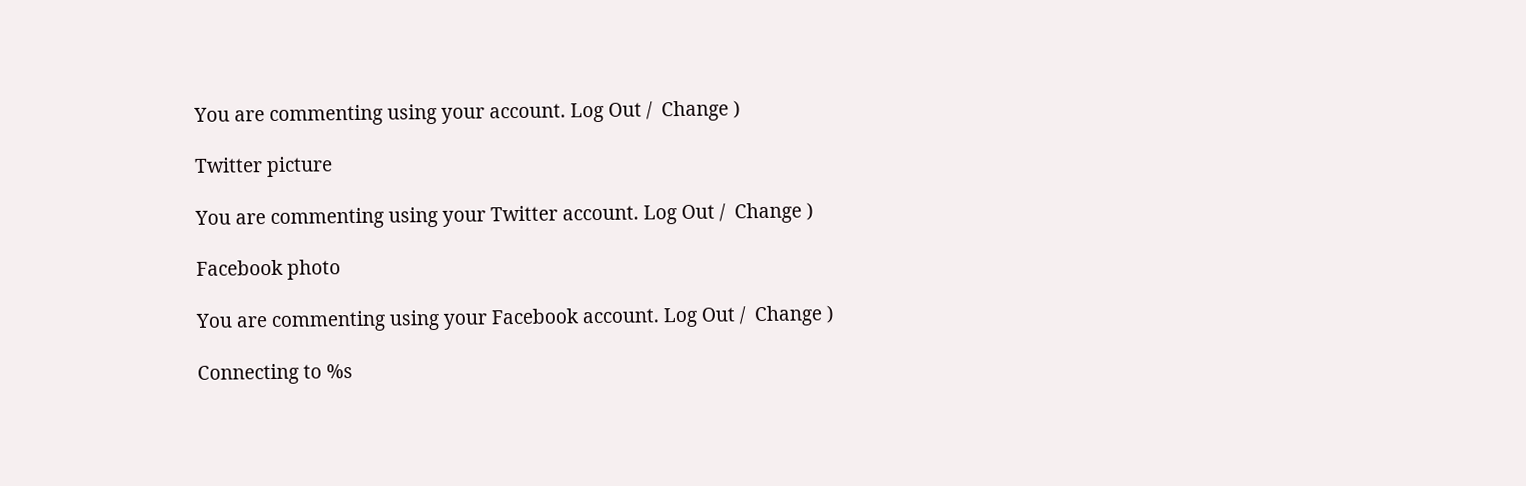You are commenting using your account. Log Out /  Change )

Twitter picture

You are commenting using your Twitter account. Log Out /  Change )

Facebook photo

You are commenting using your Facebook account. Log Out /  Change )

Connecting to %s